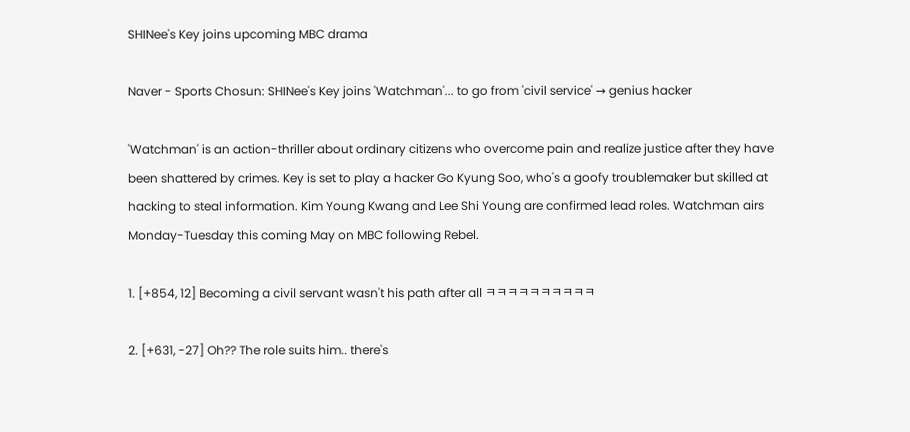SHINee's Key joins upcoming MBC drama

Naver - Sports Chosun: SHINee's Key joins 'Watchman'... to go from 'civil service' → genius hacker

'Watchman' is an action-thriller about ordinary citizens who overcome pain and realize justice after they have been shattered by crimes. Key is set to play a hacker Go Kyung Soo, who's a goofy troublemaker but skilled at hacking to steal information. Kim Young Kwang and Lee Shi Young are confirmed lead roles. Watchman airs Monday-Tuesday this coming May on MBC following Rebel.

1. [+854, 12] Becoming a civil servant wasn't his path after all ㅋㅋㅋㅋㅋㅋㅋㅋㅋㅋ

2. [+631, -27] Oh?? The role suits him.. there's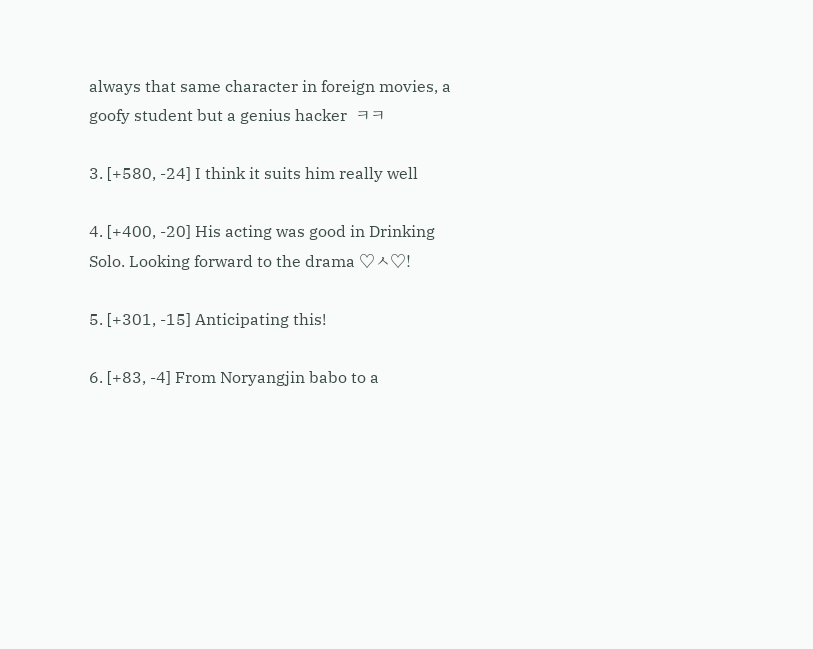always that same character in foreign movies, a goofy student but a genius hacker  ㅋㅋ

3. [+580, -24] I think it suits him really well

4. [+400, -20] His acting was good in Drinking Solo. Looking forward to the drama ♡ㅅ♡!

5. [+301, -15] Anticipating this!

6. [+83, -4] From Noryangjin babo to a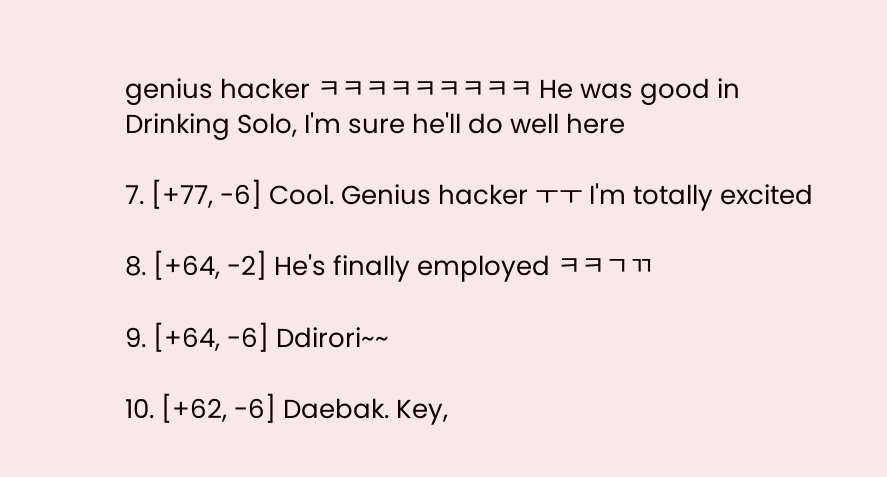genius hacker ㅋㅋㅋㅋㅋㅋㅋㅋㅋ He was good in Drinking Solo, I'm sure he'll do well here

7. [+77, -6] Cool. Genius hacker ㅜㅜ I'm totally excited

8. [+64, -2] He's finally employed ㅋㅋㄱㄲ

9. [+64, -6] Ddirori~~

10. [+62, -6] Daebak. Key,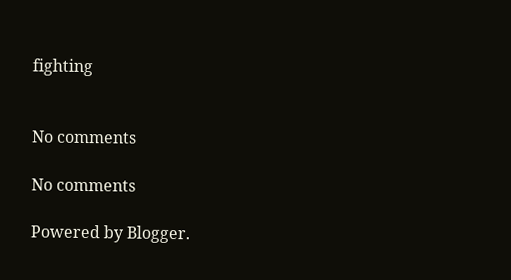fighting


No comments

No comments

Powered by Blogger.